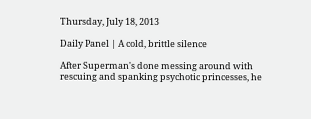Thursday, July 18, 2013

Daily Panel | A cold, brittle silence

After Superman's done messing around with rescuing and spanking psychotic princesses, he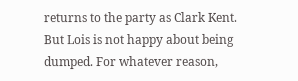returns to the party as Clark Kent. But Lois is not happy about being dumped. For whatever reason,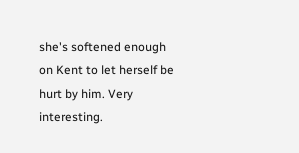she's softened enough on Kent to let herself be hurt by him. Very interesting.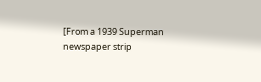[From a 1939 Superman newspaper strip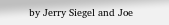by Jerry Siegel and Joe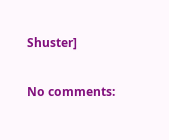Shuster]

No comments: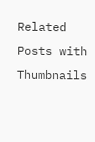Related Posts with Thumbnails